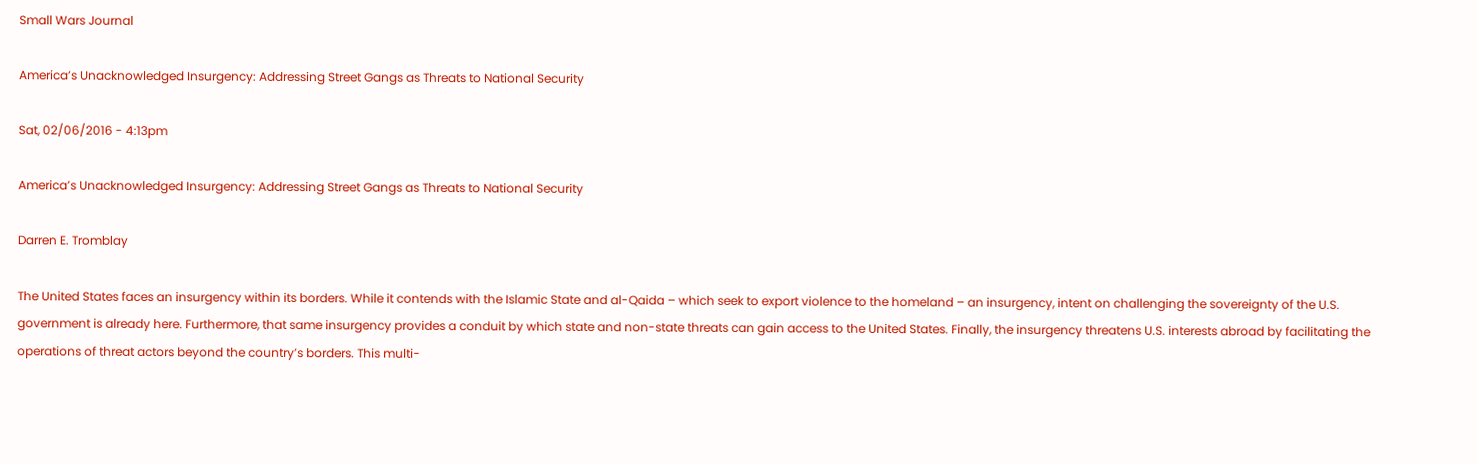Small Wars Journal

America’s Unacknowledged Insurgency: Addressing Street Gangs as Threats to National Security

Sat, 02/06/2016 - 4:13pm

America’s Unacknowledged Insurgency: Addressing Street Gangs as Threats to National Security

Darren E. Tromblay

The United States faces an insurgency within its borders. While it contends with the Islamic State and al-Qaida – which seek to export violence to the homeland – an insurgency, intent on challenging the sovereignty of the U.S. government is already here. Furthermore, that same insurgency provides a conduit by which state and non-state threats can gain access to the United States. Finally, the insurgency threatens U.S. interests abroad by facilitating the operations of threat actors beyond the country’s borders. This multi-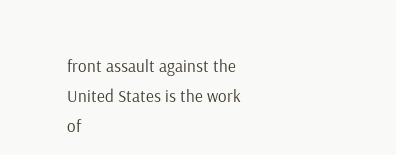front assault against the United States is the work of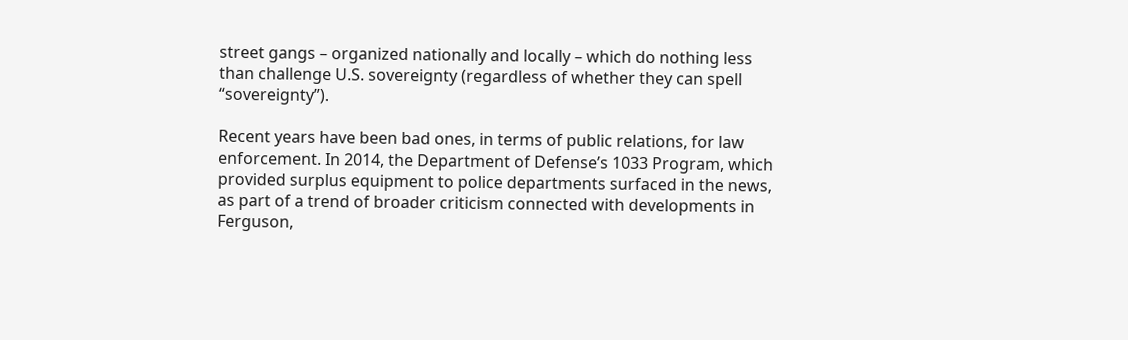street gangs – organized nationally and locally – which do nothing less than challenge U.S. sovereignty (regardless of whether they can spell “sovereignty”).

Recent years have been bad ones, in terms of public relations, for law enforcement. In 2014, the Department of Defense’s 1033 Program, which provided surplus equipment to police departments surfaced in the news, as part of a trend of broader criticism connected with developments in Ferguson,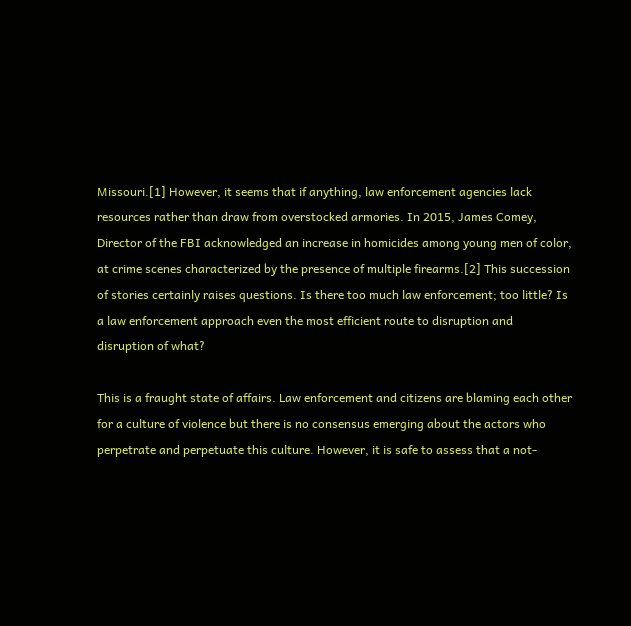Missouri.[1] However, it seems that if anything, law enforcement agencies lack resources rather than draw from overstocked armories. In 2015, James Comey, Director of the FBI acknowledged an increase in homicides among young men of color, at crime scenes characterized by the presence of multiple firearms.[2] This succession of stories certainly raises questions. Is there too much law enforcement; too little? Is a law enforcement approach even the most efficient route to disruption and disruption of what?

This is a fraught state of affairs. Law enforcement and citizens are blaming each other for a culture of violence but there is no consensus emerging about the actors who perpetrate and perpetuate this culture. However, it is safe to assess that a not-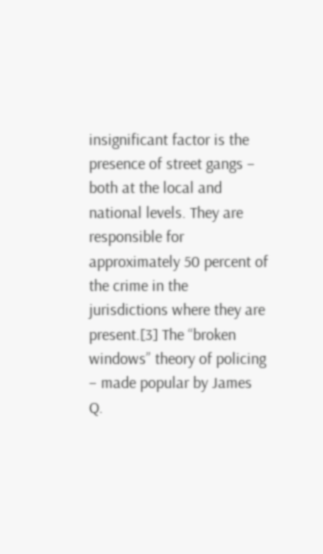insignificant factor is the presence of street gangs – both at the local and national levels. They are responsible for approximately 50 percent of the crime in the jurisdictions where they are present.[3] The “broken windows” theory of policing – made popular by James Q.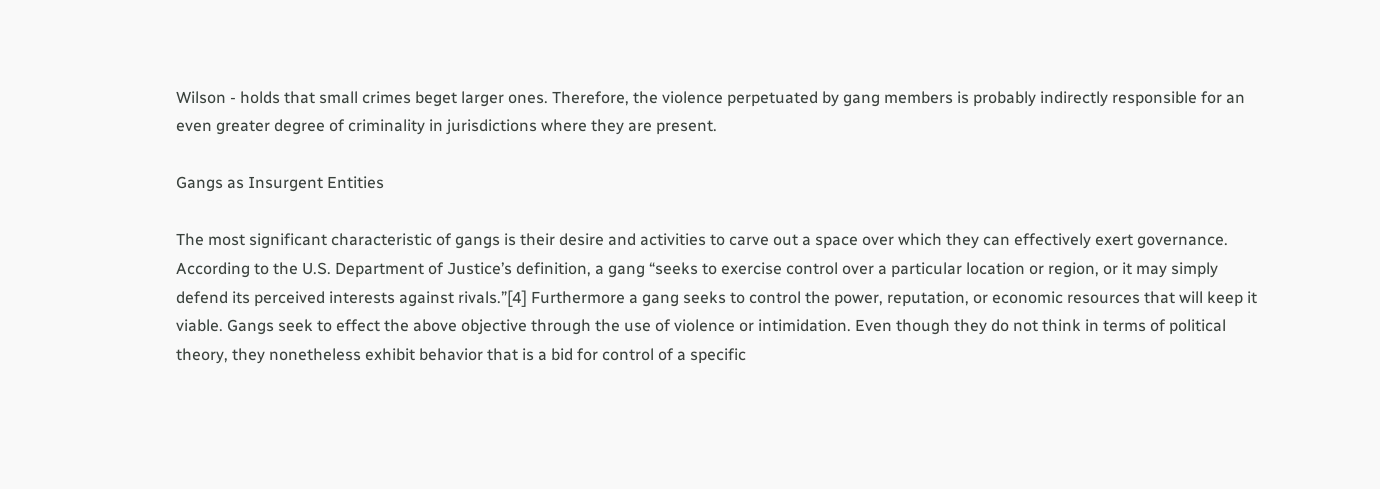Wilson - holds that small crimes beget larger ones. Therefore, the violence perpetuated by gang members is probably indirectly responsible for an even greater degree of criminality in jurisdictions where they are present.

Gangs as Insurgent Entities

The most significant characteristic of gangs is their desire and activities to carve out a space over which they can effectively exert governance. According to the U.S. Department of Justice’s definition, a gang “seeks to exercise control over a particular location or region, or it may simply defend its perceived interests against rivals.”[4] Furthermore a gang seeks to control the power, reputation, or economic resources that will keep it viable. Gangs seek to effect the above objective through the use of violence or intimidation. Even though they do not think in terms of political theory, they nonetheless exhibit behavior that is a bid for control of a specific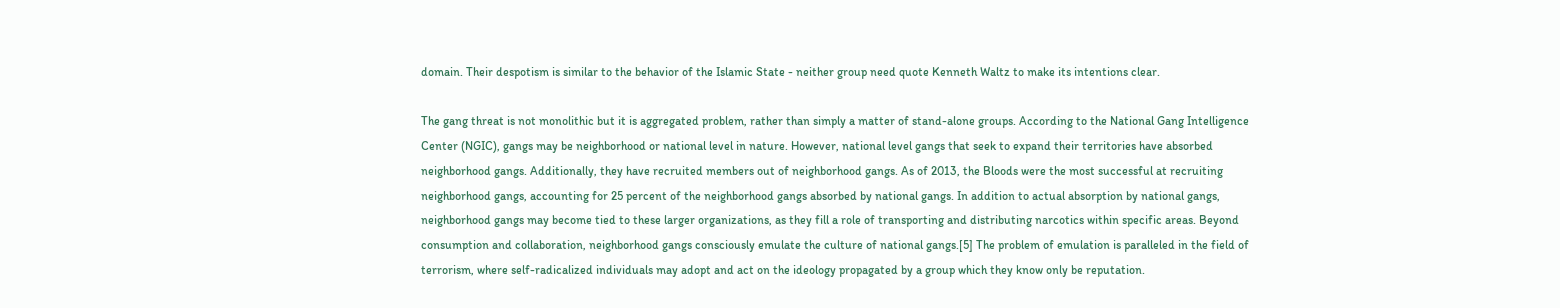domain. Their despotism is similar to the behavior of the Islamic State - neither group need quote Kenneth Waltz to make its intentions clear.

The gang threat is not monolithic but it is aggregated problem, rather than simply a matter of stand-alone groups. According to the National Gang Intelligence Center (NGIC), gangs may be neighborhood or national level in nature. However, national level gangs that seek to expand their territories have absorbed neighborhood gangs. Additionally, they have recruited members out of neighborhood gangs. As of 2013, the Bloods were the most successful at recruiting neighborhood gangs, accounting for 25 percent of the neighborhood gangs absorbed by national gangs. In addition to actual absorption by national gangs, neighborhood gangs may become tied to these larger organizations, as they fill a role of transporting and distributing narcotics within specific areas. Beyond consumption and collaboration, neighborhood gangs consciously emulate the culture of national gangs.[5] The problem of emulation is paralleled in the field of terrorism, where self-radicalized individuals may adopt and act on the ideology propagated by a group which they know only be reputation.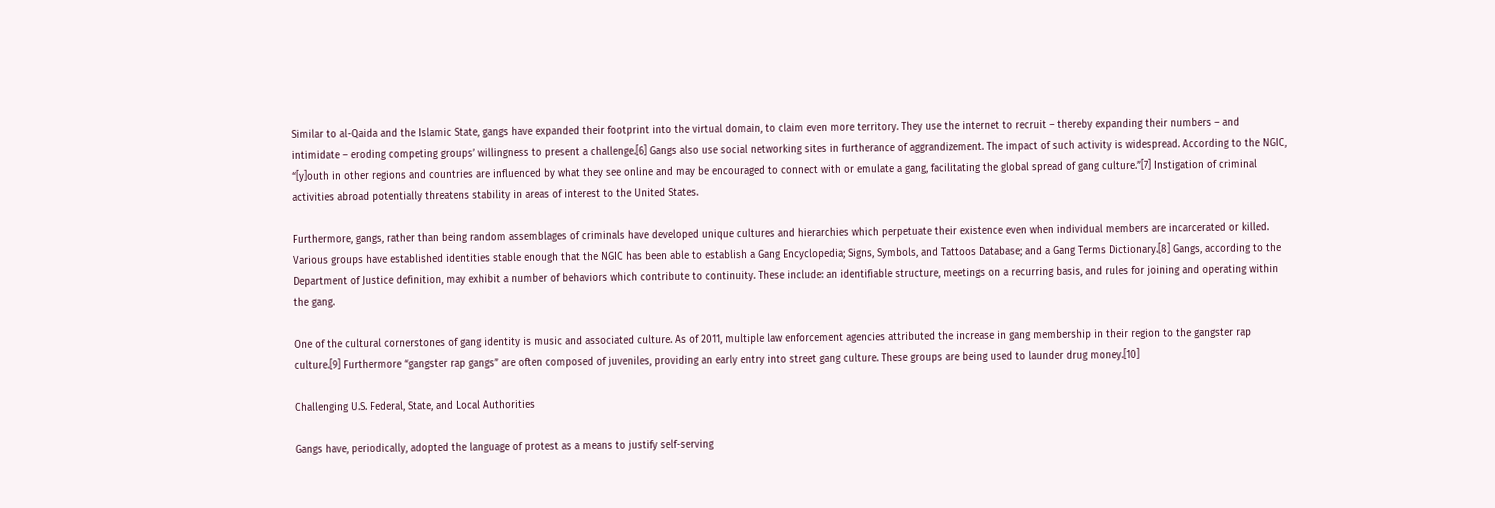Similar to al-Qaida and the Islamic State, gangs have expanded their footprint into the virtual domain, to claim even more territory. They use the internet to recruit – thereby expanding their numbers – and intimidate – eroding competing groups’ willingness to present a challenge.[6] Gangs also use social networking sites in furtherance of aggrandizement. The impact of such activity is widespread. According to the NGIC, “[y]outh in other regions and countries are influenced by what they see online and may be encouraged to connect with or emulate a gang, facilitating the global spread of gang culture.”[7] Instigation of criminal activities abroad potentially threatens stability in areas of interest to the United States.

Furthermore, gangs, rather than being random assemblages of criminals have developed unique cultures and hierarchies which perpetuate their existence even when individual members are incarcerated or killed. Various groups have established identities stable enough that the NGIC has been able to establish a Gang Encyclopedia; Signs, Symbols, and Tattoos Database; and a Gang Terms Dictionary.[8] Gangs, according to the Department of Justice definition, may exhibit a number of behaviors which contribute to continuity. These include: an identifiable structure, meetings on a recurring basis, and rules for joining and operating within the gang.

One of the cultural cornerstones of gang identity is music and associated culture. As of 2011, multiple law enforcement agencies attributed the increase in gang membership in their region to the gangster rap culture.[9] Furthermore “gangster rap gangs” are often composed of juveniles, providing an early entry into street gang culture. These groups are being used to launder drug money.[10]

Challenging U.S. Federal, State, and Local Authorities

Gangs have, periodically, adopted the language of protest as a means to justify self-serving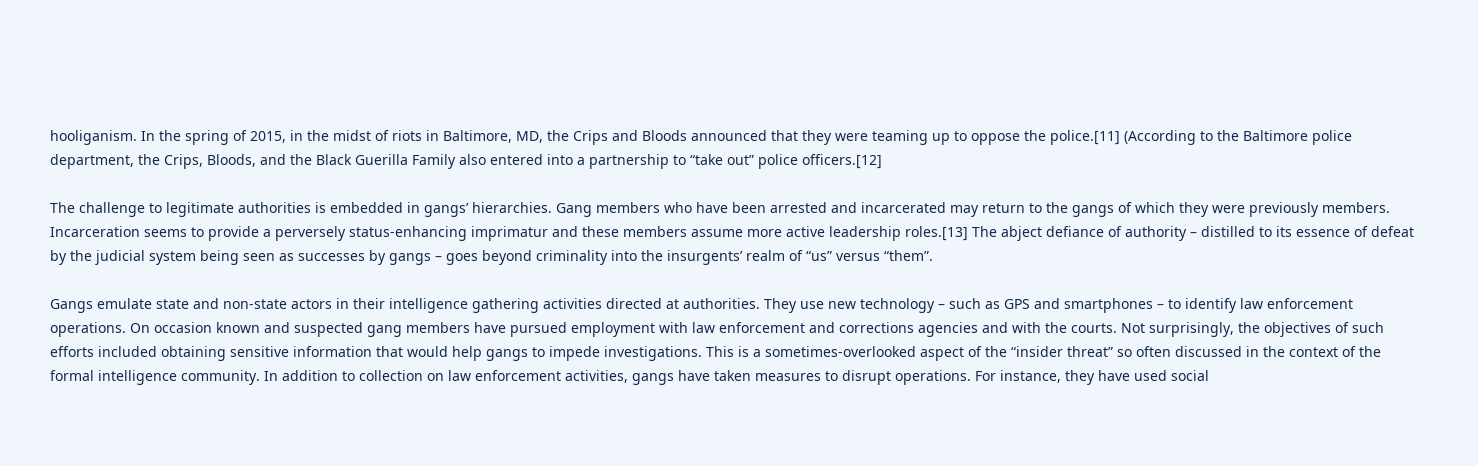hooliganism. In the spring of 2015, in the midst of riots in Baltimore, MD, the Crips and Bloods announced that they were teaming up to oppose the police.[11] (According to the Baltimore police department, the Crips, Bloods, and the Black Guerilla Family also entered into a partnership to “take out” police officers.[12]

The challenge to legitimate authorities is embedded in gangs’ hierarchies. Gang members who have been arrested and incarcerated may return to the gangs of which they were previously members. Incarceration seems to provide a perversely status-enhancing imprimatur and these members assume more active leadership roles.[13] The abject defiance of authority – distilled to its essence of defeat by the judicial system being seen as successes by gangs – goes beyond criminality into the insurgents’ realm of “us” versus “them”.

Gangs emulate state and non-state actors in their intelligence gathering activities directed at authorities. They use new technology – such as GPS and smartphones – to identify law enforcement operations. On occasion known and suspected gang members have pursued employment with law enforcement and corrections agencies and with the courts. Not surprisingly, the objectives of such efforts included obtaining sensitive information that would help gangs to impede investigations. This is a sometimes-overlooked aspect of the “insider threat” so often discussed in the context of the formal intelligence community. In addition to collection on law enforcement activities, gangs have taken measures to disrupt operations. For instance, they have used social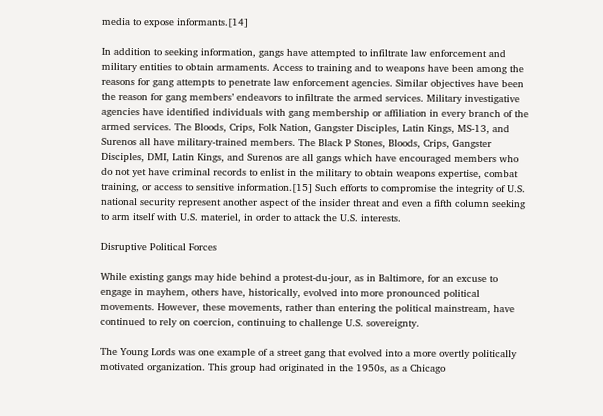media to expose informants.[14]

In addition to seeking information, gangs have attempted to infiltrate law enforcement and military entities to obtain armaments. Access to training and to weapons have been among the reasons for gang attempts to penetrate law enforcement agencies. Similar objectives have been the reason for gang members’ endeavors to infiltrate the armed services. Military investigative agencies have identified individuals with gang membership or affiliation in every branch of the armed services. The Bloods, Crips, Folk Nation, Gangster Disciples, Latin Kings, MS-13, and Surenos all have military-trained members. The Black P Stones, Bloods, Crips, Gangster Disciples, DMI, Latin Kings, and Surenos are all gangs which have encouraged members who do not yet have criminal records to enlist in the military to obtain weapons expertise, combat training, or access to sensitive information.[15] Such efforts to compromise the integrity of U.S. national security represent another aspect of the insider threat and even a fifth column seeking to arm itself with U.S. materiel, in order to attack the U.S. interests.

Disruptive Political Forces

While existing gangs may hide behind a protest-du-jour, as in Baltimore, for an excuse to engage in mayhem, others have, historically, evolved into more pronounced political movements. However, these movements, rather than entering the political mainstream, have continued to rely on coercion, continuing to challenge U.S. sovereignty.

The Young Lords was one example of a street gang that evolved into a more overtly politically motivated organization. This group had originated in the 1950s, as a Chicago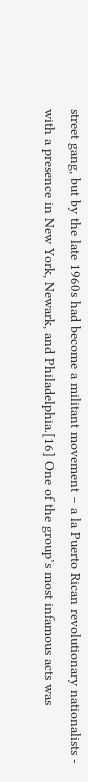street gang, but by the late 1960s had become a militant movement – a la Puerto Rican revolutionary nationalists - with a presence in New York, Newark, and Philadelphia.[16] One of the group’s most infamous acts was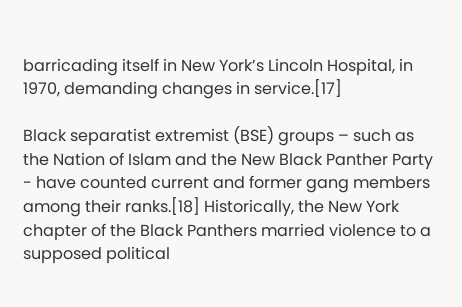barricading itself in New York’s Lincoln Hospital, in 1970, demanding changes in service.[17]

Black separatist extremist (BSE) groups – such as the Nation of Islam and the New Black Panther Party - have counted current and former gang members among their ranks.[18] Historically, the New York chapter of the Black Panthers married violence to a supposed political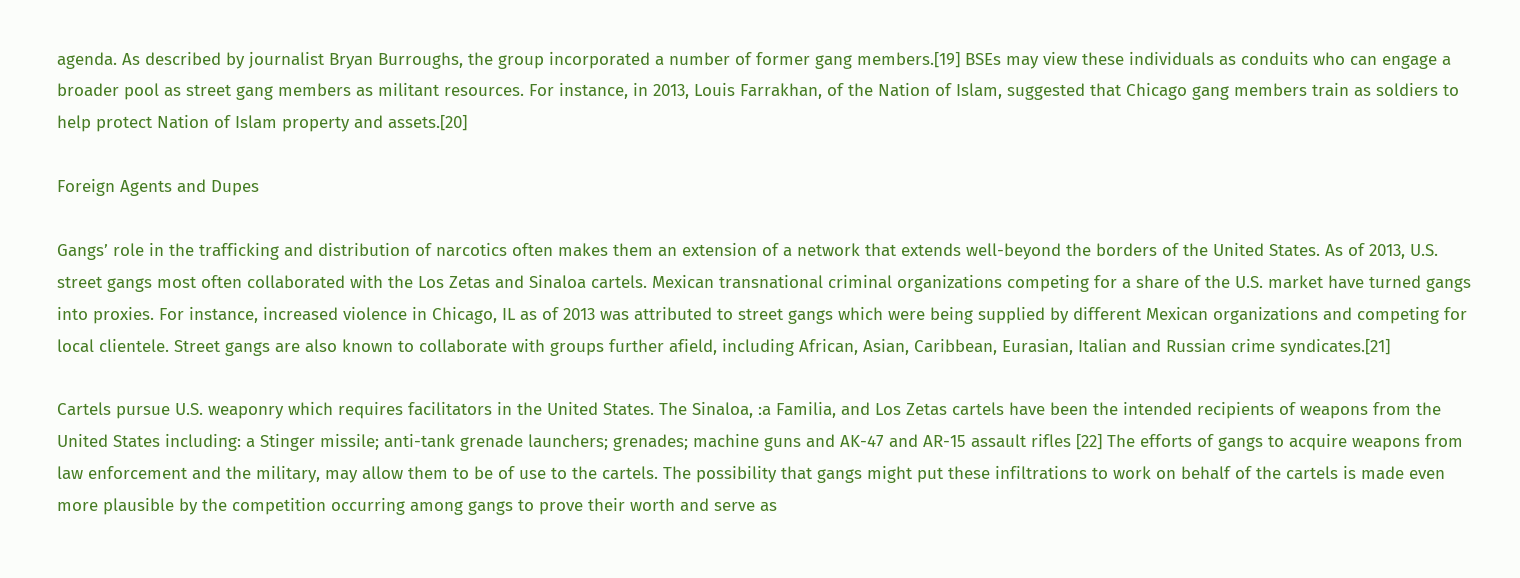agenda. As described by journalist Bryan Burroughs, the group incorporated a number of former gang members.[19] BSEs may view these individuals as conduits who can engage a broader pool as street gang members as militant resources. For instance, in 2013, Louis Farrakhan, of the Nation of Islam, suggested that Chicago gang members train as soldiers to help protect Nation of Islam property and assets.[20]

Foreign Agents and Dupes

Gangs’ role in the trafficking and distribution of narcotics often makes them an extension of a network that extends well-beyond the borders of the United States. As of 2013, U.S. street gangs most often collaborated with the Los Zetas and Sinaloa cartels. Mexican transnational criminal organizations competing for a share of the U.S. market have turned gangs into proxies. For instance, increased violence in Chicago, IL as of 2013 was attributed to street gangs which were being supplied by different Mexican organizations and competing for local clientele. Street gangs are also known to collaborate with groups further afield, including African, Asian, Caribbean, Eurasian, Italian and Russian crime syndicates.[21]

Cartels pursue U.S. weaponry which requires facilitators in the United States. The Sinaloa, :a Familia, and Los Zetas cartels have been the intended recipients of weapons from the United States including: a Stinger missile; anti-tank grenade launchers; grenades; machine guns and AK-47 and AR-15 assault rifles [22] The efforts of gangs to acquire weapons from law enforcement and the military, may allow them to be of use to the cartels. The possibility that gangs might put these infiltrations to work on behalf of the cartels is made even more plausible by the competition occurring among gangs to prove their worth and serve as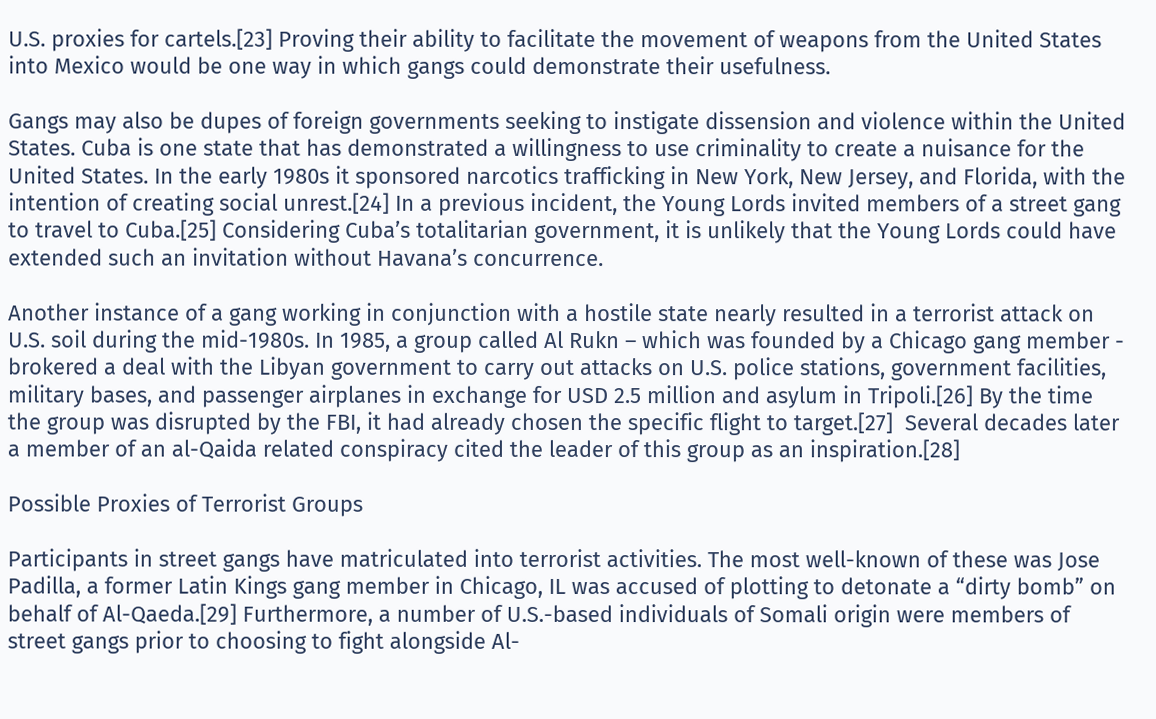U.S. proxies for cartels.[23] Proving their ability to facilitate the movement of weapons from the United States into Mexico would be one way in which gangs could demonstrate their usefulness.

Gangs may also be dupes of foreign governments seeking to instigate dissension and violence within the United States. Cuba is one state that has demonstrated a willingness to use criminality to create a nuisance for the United States. In the early 1980s it sponsored narcotics trafficking in New York, New Jersey, and Florida, with the intention of creating social unrest.[24] In a previous incident, the Young Lords invited members of a street gang to travel to Cuba.[25] Considering Cuba’s totalitarian government, it is unlikely that the Young Lords could have extended such an invitation without Havana’s concurrence.

Another instance of a gang working in conjunction with a hostile state nearly resulted in a terrorist attack on U.S. soil during the mid-1980s. In 1985, a group called Al Rukn – which was founded by a Chicago gang member - brokered a deal with the Libyan government to carry out attacks on U.S. police stations, government facilities, military bases, and passenger airplanes in exchange for USD 2.5 million and asylum in Tripoli.[26] By the time the group was disrupted by the FBI, it had already chosen the specific flight to target.[27]  Several decades later a member of an al-Qaida related conspiracy cited the leader of this group as an inspiration.[28]

Possible Proxies of Terrorist Groups

Participants in street gangs have matriculated into terrorist activities. The most well-known of these was Jose Padilla, a former Latin Kings gang member in Chicago, IL was accused of plotting to detonate a “dirty bomb” on behalf of Al-Qaeda.[29] Furthermore, a number of U.S.-based individuals of Somali origin were members of street gangs prior to choosing to fight alongside Al-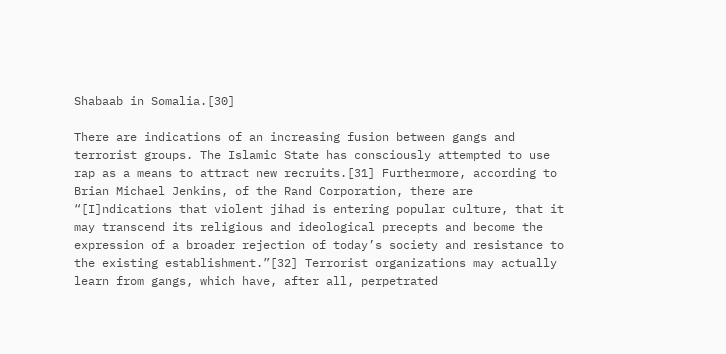Shabaab in Somalia.[30]

There are indications of an increasing fusion between gangs and terrorist groups. The Islamic State has consciously attempted to use rap as a means to attract new recruits.[31] Furthermore, according to Brian Michael Jenkins, of the Rand Corporation, there are “[I]ndications that violent jihad is entering popular culture, that it may transcend its religious and ideological precepts and become the expression of a broader rejection of today’s society and resistance to the existing establishment.”[32] Terrorist organizations may actually learn from gangs, which have, after all, perpetrated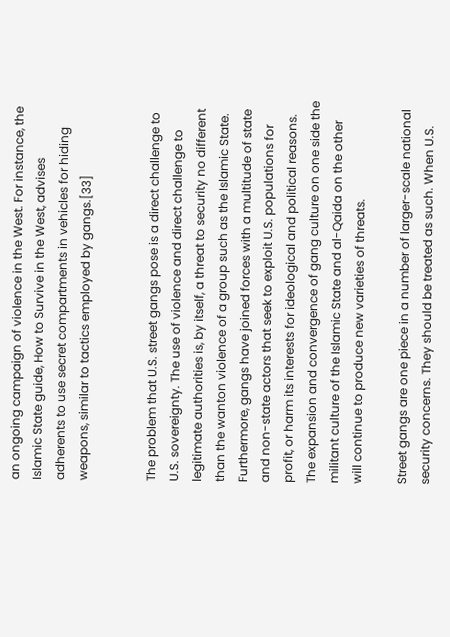an ongoing campaign of violence in the West. For instance, the Islamic State guide, How to Survive in the West, advises adherents to use secret compartments in vehicles for hiding weapons, similar to tactics employed by gangs.[33]


The problem that U.S. street gangs pose is a direct challenge to U.S. sovereignty. The use of violence and direct challenge to legitimate authorities is, by itself, a threat to security no different than the wanton violence of a group such as the Islamic State. Furthermore, gangs have joined forces with a multitude of state and non-state actors that seek to exploit U.S. populations for profit, or harm its interests for ideological and political reasons. The expansion and convergence of gang culture on one side the militant culture of the Islamic State and al-Qaida on the other will continue to produce new varieties of threats.

Street gangs are one piece in a number of larger-scale national security concerns. They should be treated as such. When U.S.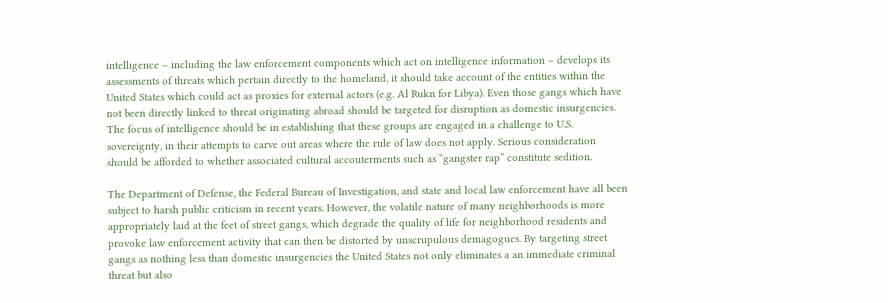intelligence – including the law enforcement components which act on intelligence information – develops its assessments of threats which pertain directly to the homeland, it should take account of the entities within the United States which could act as proxies for external actors (e.g. Al Rukn for Libya). Even those gangs which have not been directly linked to threat originating abroad should be targeted for disruption as domestic insurgencies. The focus of intelligence should be in establishing that these groups are engaged in a challenge to U.S. sovereignty, in their attempts to carve out areas where the rule of law does not apply. Serious consideration should be afforded to whether associated cultural accouterments such as “gangster rap” constitute sedition.

The Department of Defense, the Federal Bureau of Investigation, and state and local law enforcement have all been subject to harsh public criticism in recent years. However, the volatile nature of many neighborhoods is more appropriately laid at the feet of street gangs, which degrade the quality of life for neighborhood residents and provoke law enforcement activity that can then be distorted by unscrupulous demagogues. By targeting street gangs as nothing less than domestic insurgencies the United States not only eliminates a an immediate criminal threat but also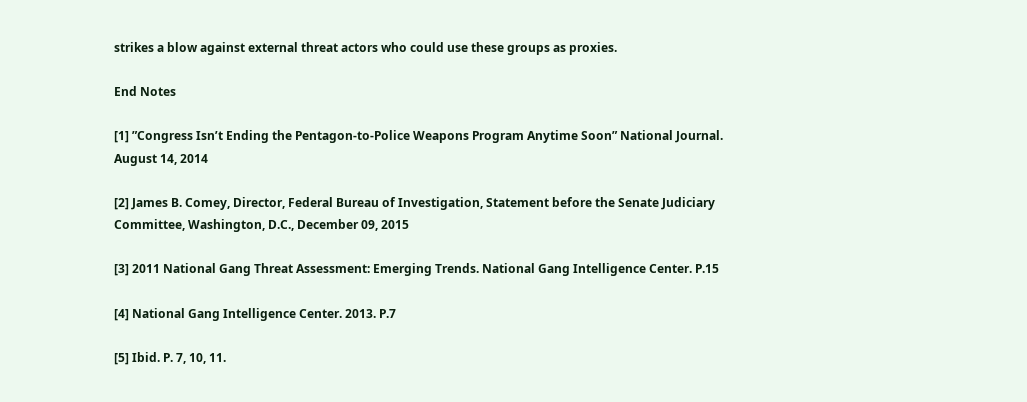strikes a blow against external threat actors who could use these groups as proxies.

End Notes

[1] ”Congress Isn’t Ending the Pentagon-to-Police Weapons Program Anytime Soon” National Journal. August 14, 2014

[2] James B. Comey, Director, Federal Bureau of Investigation, Statement before the Senate Judiciary Committee, Washington, D.C., December 09, 2015

[3] 2011 National Gang Threat Assessment: Emerging Trends. National Gang Intelligence Center. P.15

[4] National Gang Intelligence Center. 2013. P.7

[5] Ibid. P. 7, 10, 11.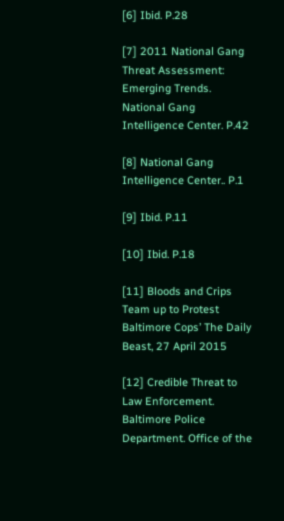[6] Ibid. P.28

[7] 2011 National Gang Threat Assessment: Emerging Trends. National Gang Intelligence Center. P.42

[8] National Gang Intelligence Center.. P.1

[9] Ibid. P.11

[10] Ibid. P.18

[11] Bloods and Crips Team up to Protest Baltimore Cops’ The Daily Beast, 27 April 2015

[12] Credible Threat to Law Enforcement. Baltimore Police Department. Office of the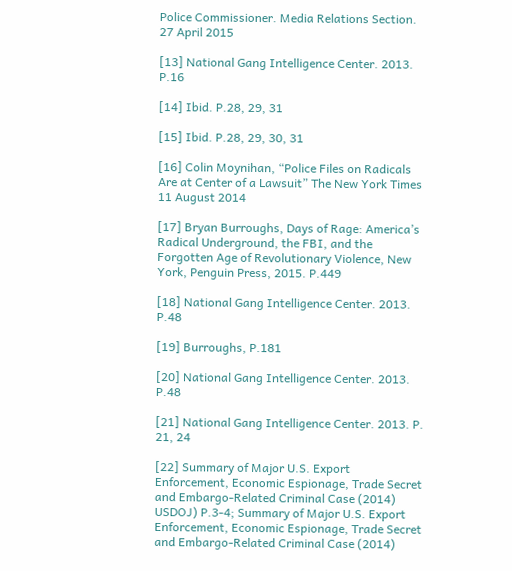Police Commissioner. Media Relations Section. 27 April 2015

[13] National Gang Intelligence Center. 2013. P.16

[14] Ibid. P.28, 29, 31

[15] Ibid. P.28, 29, 30, 31

[16] Colin Moynihan, “Police Files on Radicals Are at Center of a Lawsuit” The New York Times 11 August 2014

[17] Bryan Burroughs, Days of Rage: America’s Radical Underground, the FBI, and the Forgotten Age of Revolutionary Violence, New York, Penguin Press, 2015. P.449

[18] National Gang Intelligence Center. 2013. P.48

[19] Burroughs, P.181

[20] National Gang Intelligence Center. 2013. P.48

[21] National Gang Intelligence Center. 2013. P. 21, 24

[22] Summary of Major U.S. Export Enforcement, Economic Espionage, Trade Secret and Embargo-Related Criminal Case (2014) USDOJ) P.3-4; Summary of Major U.S. Export Enforcement, Economic Espionage, Trade Secret and Embargo-Related Criminal Case (2014)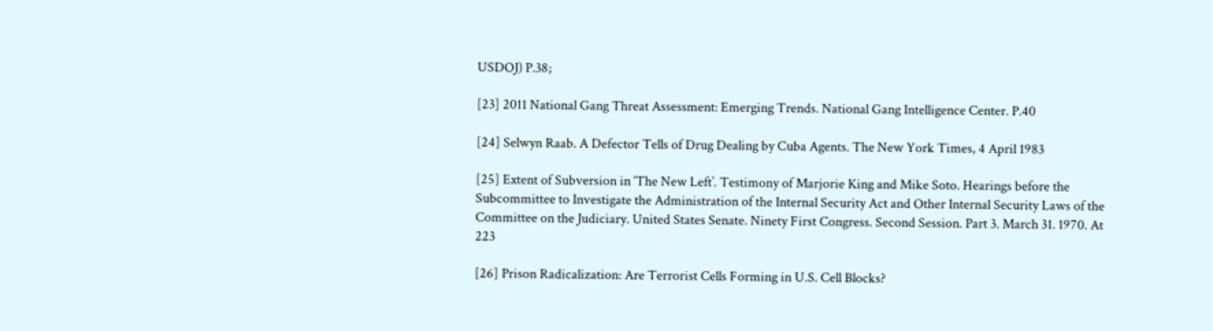USDOJ) P.38;

[23] 2011 National Gang Threat Assessment: Emerging Trends. National Gang Intelligence Center. P.40

[24] Selwyn Raab. A Defector Tells of Drug Dealing by Cuba Agents. The New York Times, 4 April 1983

[25] Extent of Subversion in ‘The New Left’. Testimony of Marjorie King and Mike Soto. Hearings before the Subcommittee to Investigate the Administration of the Internal Security Act and Other Internal Security Laws of the Committee on the Judiciary. United States Senate. Ninety First Congress. Second Session. Part 3. March 31. 1970. At 223

[26] Prison Radicalization: Are Terrorist Cells Forming in U.S. Cell Blocks?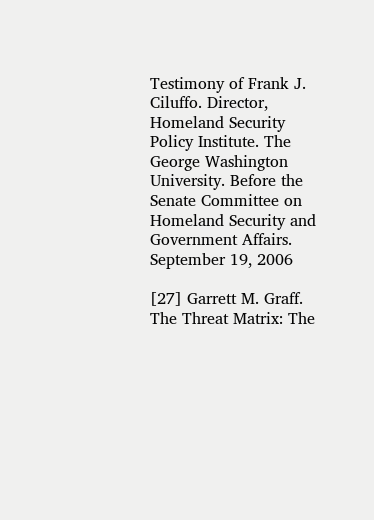Testimony of Frank J. Ciluffo. Director, Homeland Security Policy Institute. The George Washington University. Before the Senate Committee on Homeland Security and Government Affairs. September 19, 2006

[27] Garrett M. Graff. The Threat Matrix: The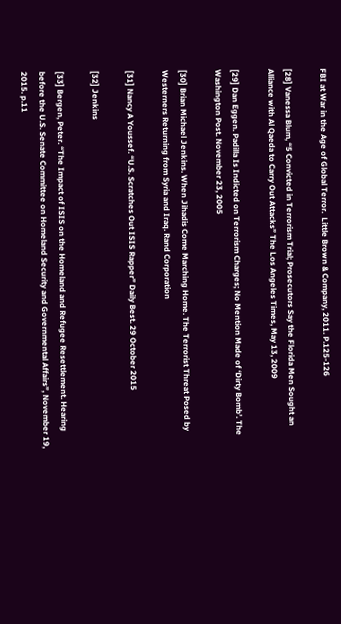FBI at War in the Age of Global Terror.  Little Brown & Company, 2011. P.125-126

[28] Vanessa Blum, “5 Convicted in Terrorism Trial; Prosecutors Say the Florida Men Sought an Alliance with Al Qaeda to Carry Out Attacks” The Los Angeles Times, May 13, 2009

[29] Dan Eggen. Padilla Is Indicted on Terrorism Charges; No Mention Made of ‘Dirty Bomb’. The Washington Post. November 23, 2005

[30] Brian Michael Jenkins. When Jihadis Come Marching Home. The Terrorist Threat Posed by Westerners Returning from Syria and Iraq. Rand Corporation

[31] Nancy A Youssef. “U.S. Scratches Out ISIS Rapper” Daily Best. 29 October 2015

[32] Jenkins

[33] Bergen, Peter. “The Impact of ISIS on the Homeland and Refugee Resettlement. Hearing before the U.S. Senate Committee on Homeland Security and Governmental Affairs”, November 19, 2015. p.11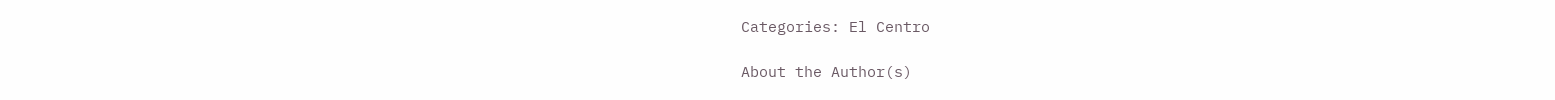Categories: El Centro

About the Author(s)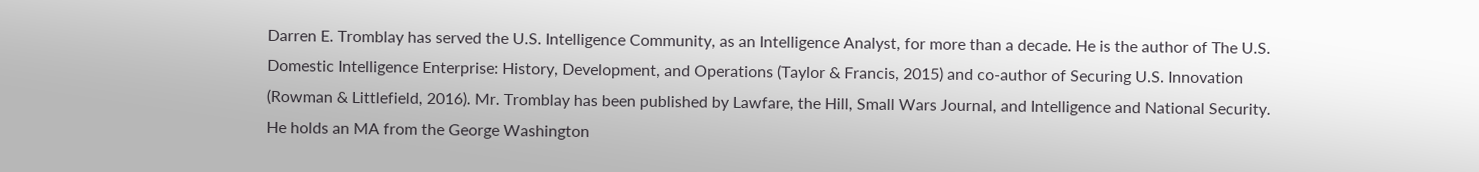Darren E. Tromblay has served the U.S. Intelligence Community, as an Intelligence Analyst, for more than a decade. He is the author of The U.S. Domestic Intelligence Enterprise: History, Development, and Operations (Taylor & Francis, 2015) and co-author of Securing U.S. Innovation (Rowman & Littlefield, 2016). Mr. Tromblay has been published by Lawfare, the Hill, Small Wars Journal, and Intelligence and National Security. He holds an MA from the George Washington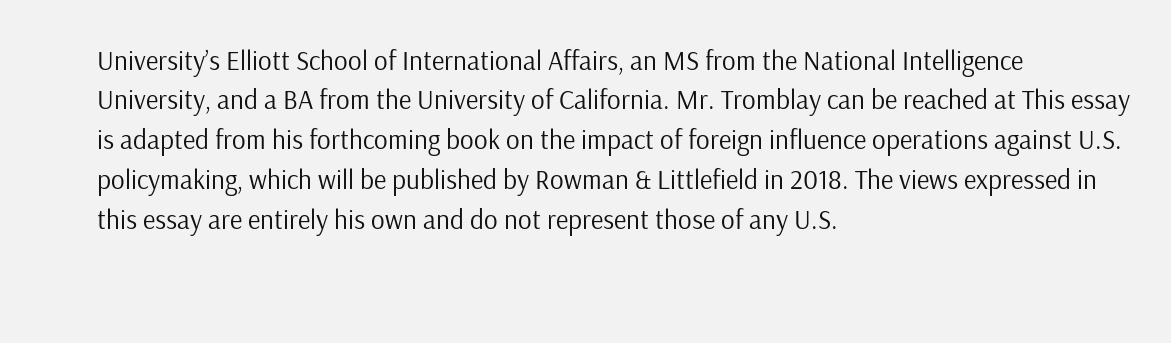University’s Elliott School of International Affairs, an MS from the National Intelligence University, and a BA from the University of California. Mr. Tromblay can be reached at This essay is adapted from his forthcoming book on the impact of foreign influence operations against U.S. policymaking, which will be published by Rowman & Littlefield in 2018. The views expressed in this essay are entirely his own and do not represent those of any U.S.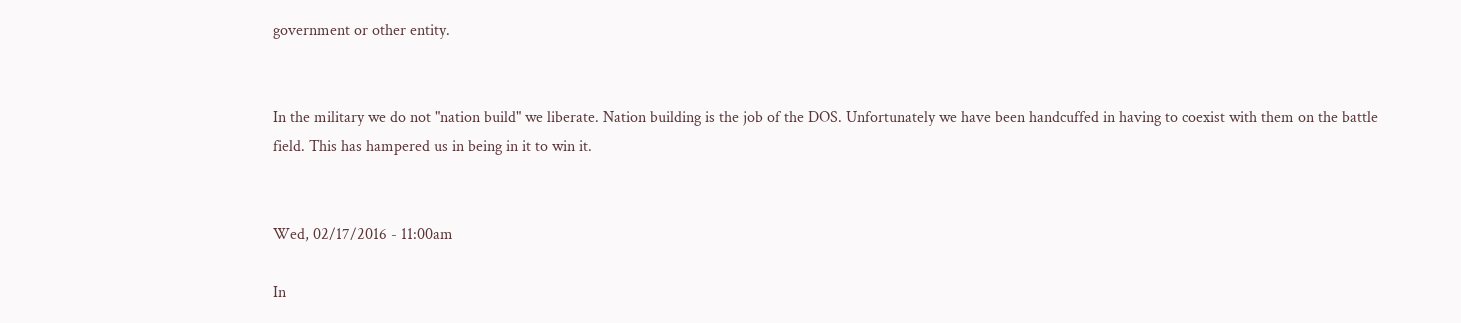government or other entity.


In the military we do not "nation build" we liberate. Nation building is the job of the DOS. Unfortunately we have been handcuffed in having to coexist with them on the battle field. This has hampered us in being in it to win it.


Wed, 02/17/2016 - 11:00am

In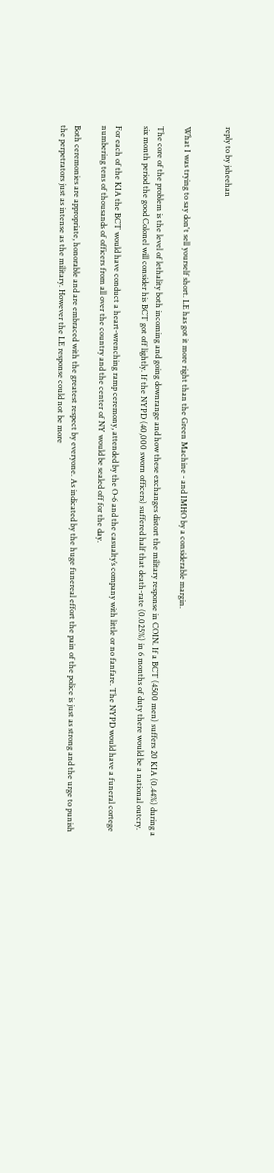reply to by jsheehan


What I was trying to say don't sell yourself short. LE has got it more right than the Green Machine - and IMHO by a considerable margin.

The core of the problem is the level of lethality both incoming and going downrange and how these exchanges distort the military response in COIN. If a BCT (4500 men) suffers 20 KIA (0.44%) during a six month period the good Colonel will consider his BCT got off lightly. If the NYPD (40,000 sworn officers) suffered half that death-rate (0.025%) in 6 months of duty there would be a national outcry.

For each of the KIA the BCT would have conduct a heart-wrenching ramp ceremony, attended by the O-6 and the casualty’s company with little or no fanfare. The NYPD would have a funeral cortege numbering tens of thousands of officers from all over the country and the center of NY would be sealed off for the day.

Both ceremonies are appropriate, honorable and are embraced with the greatest respect by everyone. As indicated by the huge funereal effort the pain of the police is just as strong and the urge to punish the perpetrators just as intense as the military. However the LE response could not be more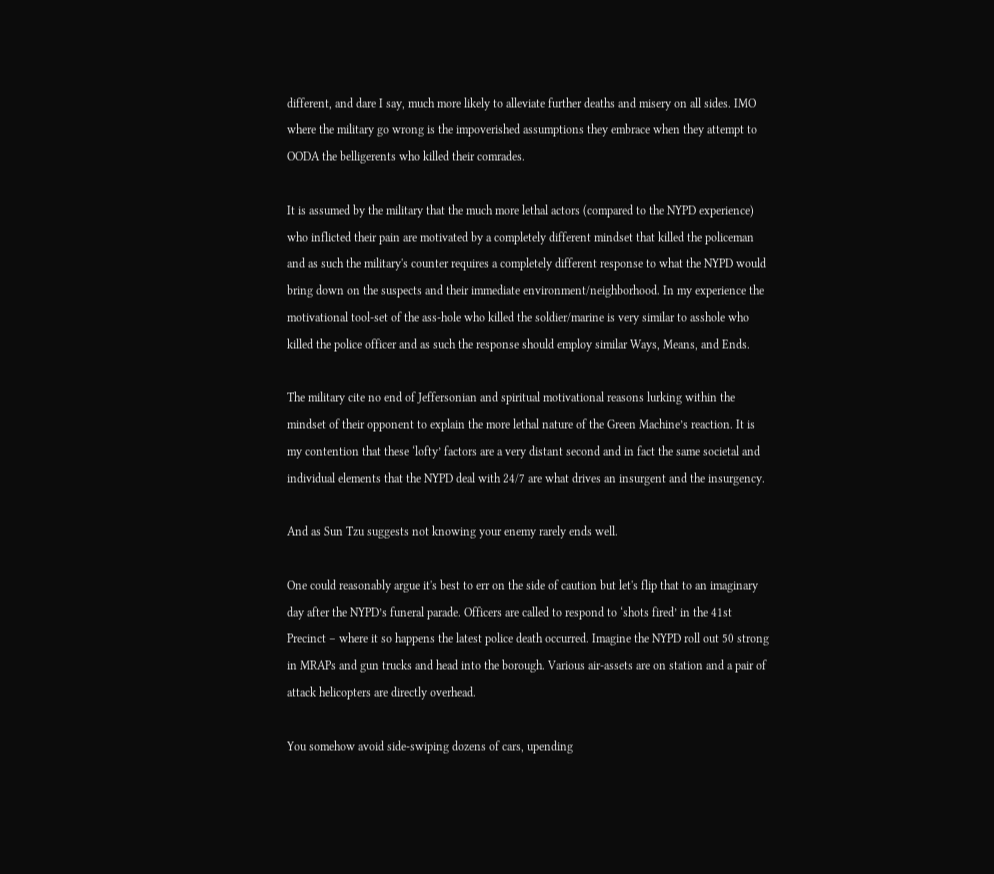different, and dare I say, much more likely to alleviate further deaths and misery on all sides. IMO where the military go wrong is the impoverished assumptions they embrace when they attempt to OODA the belligerents who killed their comrades.

It is assumed by the military that the much more lethal actors (compared to the NYPD experience) who inflicted their pain are motivated by a completely different mindset that killed the policeman and as such the military's counter requires a completely different response to what the NYPD would bring down on the suspects and their immediate environment/neighborhood. In my experience the motivational tool-set of the ass-hole who killed the soldier/marine is very similar to asshole who killed the police officer and as such the response should employ similar Ways, Means, and Ends.

The military cite no end of Jeffersonian and spiritual motivational reasons lurking within the mindset of their opponent to explain the more lethal nature of the Green Machine’s reaction. It is my contention that these ‘lofty’ factors are a very distant second and in fact the same societal and individual elements that the NYPD deal with 24/7 are what drives an insurgent and the insurgency.

And as Sun Tzu suggests not knowing your enemy rarely ends well.

One could reasonably argue it's best to err on the side of caution but let's flip that to an imaginary day after the NYPD’s funeral parade. Officers are called to respond to ‘shots fired’ in the 41st Precinct – where it so happens the latest police death occurred. Imagine the NYPD roll out 50 strong in MRAPs and gun trucks and head into the borough. Various air-assets are on station and a pair of attack helicopters are directly overhead.

You somehow avoid side-swiping dozens of cars, upending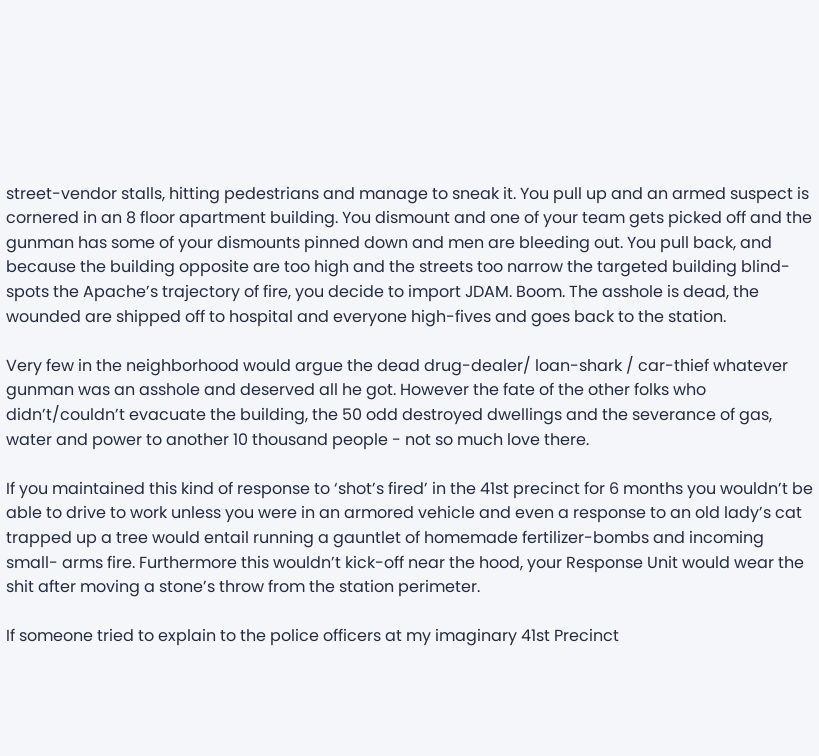street-vendor stalls, hitting pedestrians and manage to sneak it. You pull up and an armed suspect is cornered in an 8 floor apartment building. You dismount and one of your team gets picked off and the gunman has some of your dismounts pinned down and men are bleeding out. You pull back, and because the building opposite are too high and the streets too narrow the targeted building blind-spots the Apache’s trajectory of fire, you decide to import JDAM. Boom. The asshole is dead, the wounded are shipped off to hospital and everyone high-fives and goes back to the station.

Very few in the neighborhood would argue the dead drug-dealer/ loan-shark / car-thief whatever gunman was an asshole and deserved all he got. However the fate of the other folks who didn’t/couldn’t evacuate the building, the 50 odd destroyed dwellings and the severance of gas, water and power to another 10 thousand people - not so much love there.

If you maintained this kind of response to ‘shot’s fired’ in the 41st precinct for 6 months you wouldn’t be able to drive to work unless you were in an armored vehicle and even a response to an old lady’s cat trapped up a tree would entail running a gauntlet of homemade fertilizer-bombs and incoming small- arms fire. Furthermore this wouldn’t kick-off near the hood, your Response Unit would wear the shit after moving a stone’s throw from the station perimeter.

If someone tried to explain to the police officers at my imaginary 41st Precinct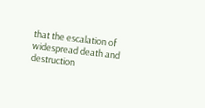that the escalation of widespread death and destruction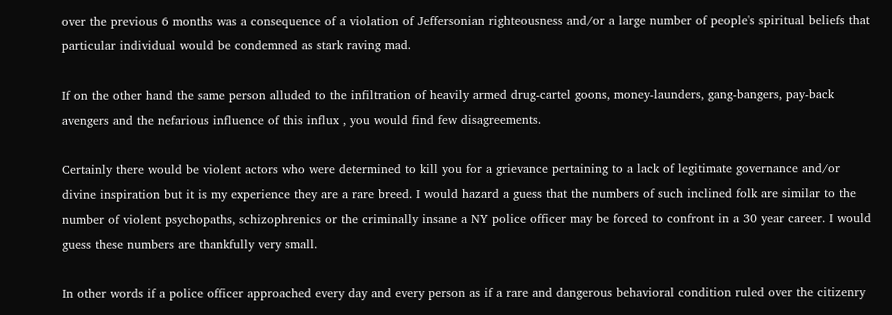over the previous 6 months was a consequence of a violation of Jeffersonian righteousness and/or a large number of people's spiritual beliefs that particular individual would be condemned as stark raving mad.

If on the other hand the same person alluded to the infiltration of heavily armed drug-cartel goons, money-launders, gang-bangers, pay-back avengers and the nefarious influence of this influx , you would find few disagreements.

Certainly there would be violent actors who were determined to kill you for a grievance pertaining to a lack of legitimate governance and/or divine inspiration but it is my experience they are a rare breed. I would hazard a guess that the numbers of such inclined folk are similar to the number of violent psychopaths, schizophrenics or the criminally insane a NY police officer may be forced to confront in a 30 year career. I would guess these numbers are thankfully very small.

In other words if a police officer approached every day and every person as if a rare and dangerous behavioral condition ruled over the citizenry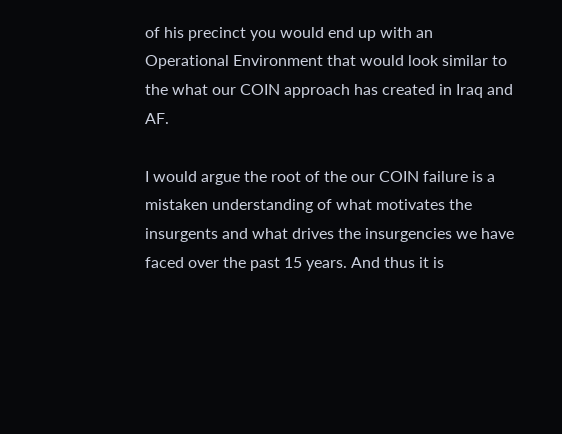of his precinct you would end up with an Operational Environment that would look similar to the what our COIN approach has created in Iraq and AF.

I would argue the root of the our COIN failure is a mistaken understanding of what motivates the insurgents and what drives the insurgencies we have faced over the past 15 years. And thus it is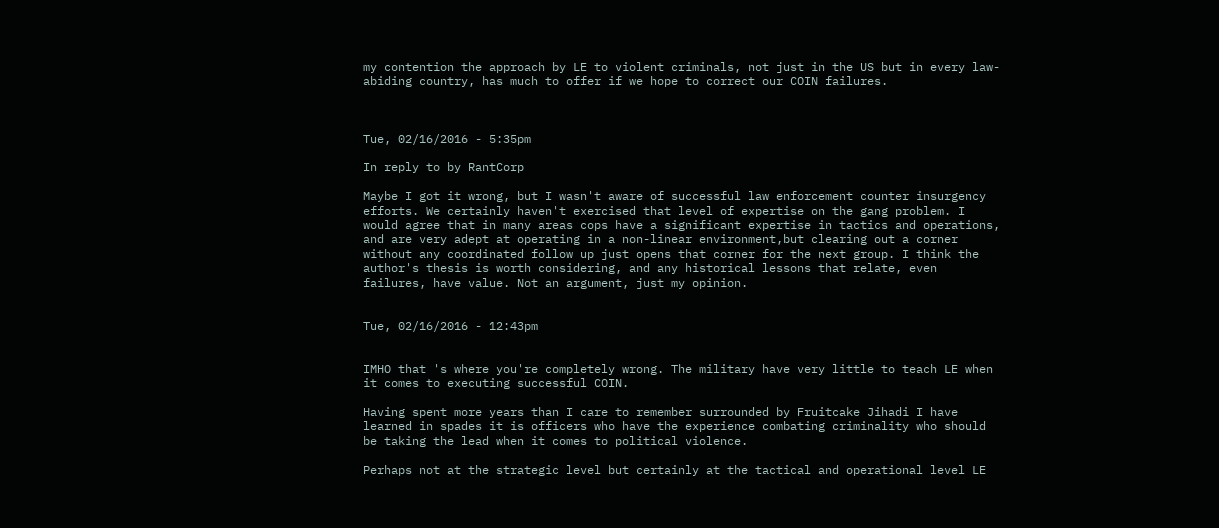my contention the approach by LE to violent criminals, not just in the US but in every law-abiding country, has much to offer if we hope to correct our COIN failures.



Tue, 02/16/2016 - 5:35pm

In reply to by RantCorp

Maybe I got it wrong, but I wasn't aware of successful law enforcement counter insurgency efforts. We certainly haven't exercised that level of expertise on the gang problem. I would agree that in many areas cops have a significant expertise in tactics and operations, and are very adept at operating in a non-linear environment,but clearing out a corner without any coordinated follow up just opens that corner for the next group. I think the author's thesis is worth considering, and any historical lessons that relate, even failures, have value. Not an argument, just my opinion.


Tue, 02/16/2016 - 12:43pm


IMHO that 's where you're completely wrong. The military have very little to teach LE when it comes to executing successful COIN.

Having spent more years than I care to remember surrounded by Fruitcake Jihadi I have learned in spades it is officers who have the experience combating criminality who should be taking the lead when it comes to political violence.

Perhaps not at the strategic level but certainly at the tactical and operational level LE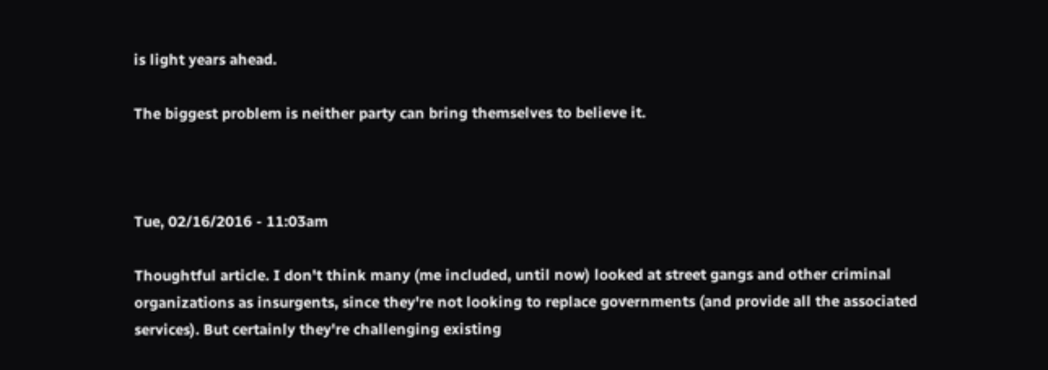is light years ahead.

The biggest problem is neither party can bring themselves to believe it.



Tue, 02/16/2016 - 11:03am

Thoughtful article. I don't think many (me included, until now) looked at street gangs and other criminal organizations as insurgents, since they're not looking to replace governments (and provide all the associated services). But certainly they're challenging existing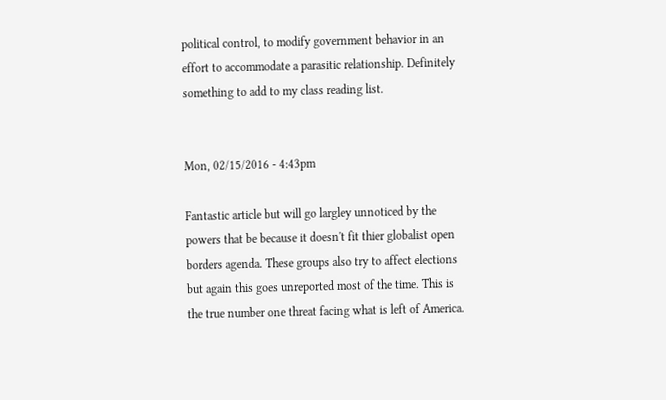political control, to modify government behavior in an effort to accommodate a parasitic relationship. Definitely something to add to my class reading list.


Mon, 02/15/2016 - 4:43pm

Fantastic article but will go largley unnoticed by the powers that be because it doesn't fit thier globalist open borders agenda. These groups also try to affect elections but again this goes unreported most of the time. This is the true number one threat facing what is left of America.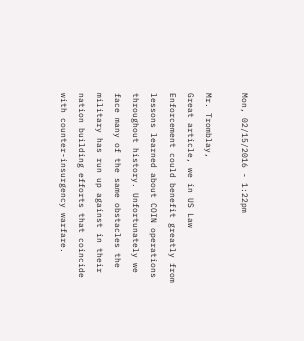Mon, 02/15/2016 - 1:22pm

Mr. Tromblay,
Great article, we in US Law Enforcement could benefit greatly from lessons learned about COIN operations throughout history. Unfortunately we face many of the same obstacles the military has run up against in their nation building efforts that coincide with counter-insurgency warfare.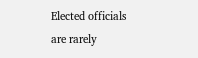Elected officials are rarely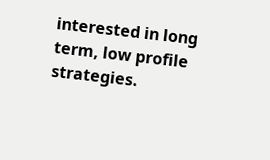interested in long term, low profile strategies.